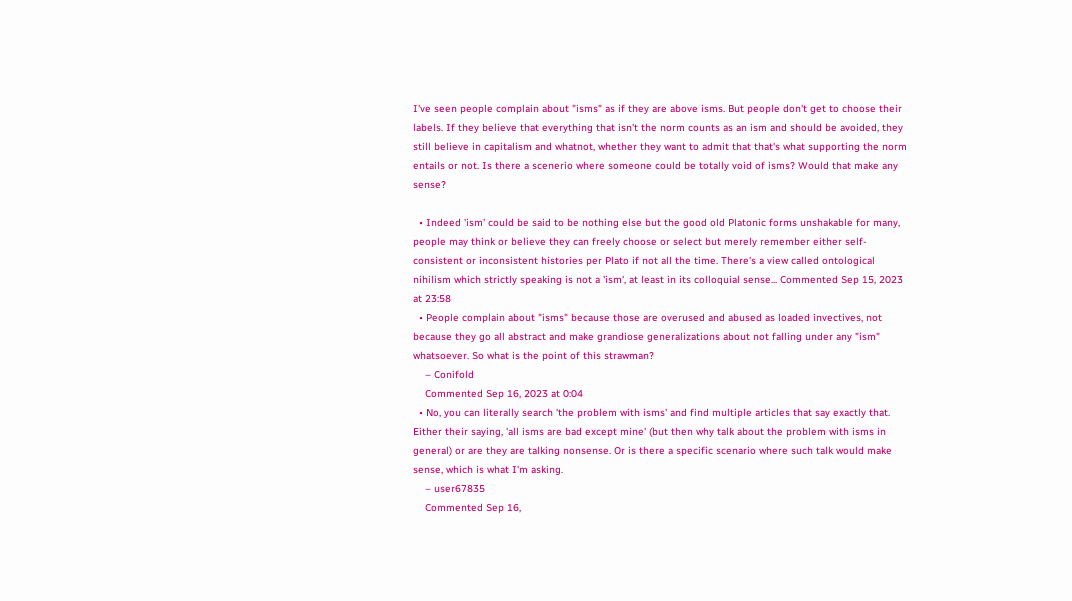I've seen people complain about "isms" as if they are above isms. But people don't get to choose their labels. If they believe that everything that isn't the norm counts as an ism and should be avoided, they still believe in capitalism and whatnot, whether they want to admit that that's what supporting the norm entails or not. Is there a scenerio where someone could be totally void of isms? Would that make any sense?

  • Indeed 'ism' could be said to be nothing else but the good old Platonic forms unshakable for many, people may think or believe they can freely choose or select but merely remember either self-consistent or inconsistent histories per Plato if not all the time. There's a view called ontological nihilism which strictly speaking is not a 'ism', at least in its colloquial sense... Commented Sep 15, 2023 at 23:58
  • People complain about "isms" because those are overused and abused as loaded invectives, not because they go all abstract and make grandiose generalizations about not falling under any "ism" whatsoever. So what is the point of this strawman?
    – Conifold
    Commented Sep 16, 2023 at 0:04
  • No, you can literally search 'the problem with isms' and find multiple articles that say exactly that. Either their saying, 'all isms are bad except mine' (but then why talk about the problem with isms in general) or are they are talking nonsense. Or is there a specific scenario where such talk would make sense, which is what I'm asking.
    – user67835
    Commented Sep 16,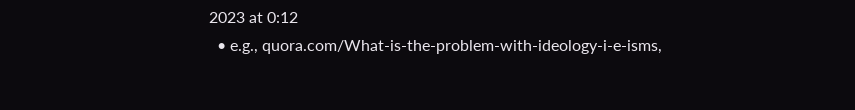2023 at 0:12
  • e.g., quora.com/What-is-the-problem-with-ideology-i-e-isms,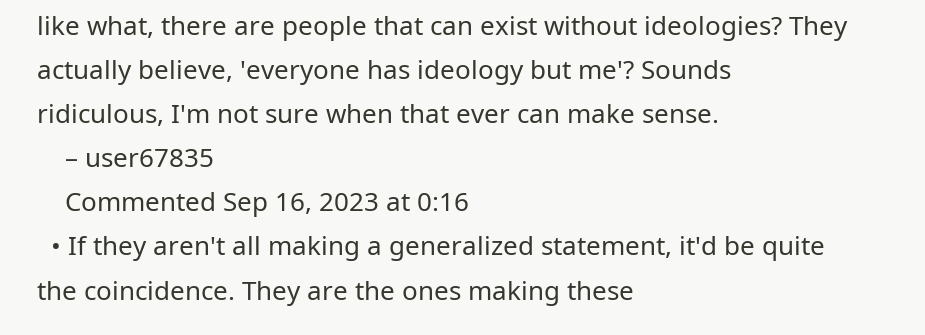like what, there are people that can exist without ideologies? They actually believe, 'everyone has ideology but me'? Sounds ridiculous, I'm not sure when that ever can make sense.
    – user67835
    Commented Sep 16, 2023 at 0:16
  • If they aren't all making a generalized statement, it'd be quite the coincidence. They are the ones making these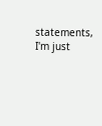statements, I'm just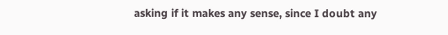asking if it makes any sense, since I doubt any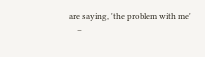are saying, 'the problem with me'
    –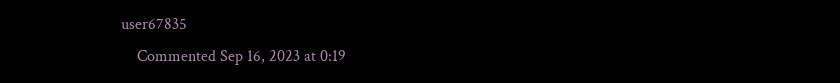user67835
    Commented Sep 16, 2023 at 0:19